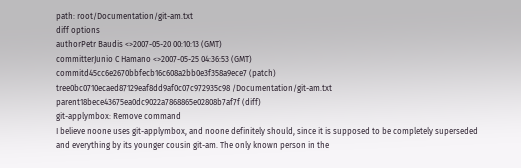path: root/Documentation/git-am.txt
diff options
authorPetr Baudis <>2007-05-20 00:10:13 (GMT)
committerJunio C Hamano <>2007-05-25 04:36:53 (GMT)
commitd45cc6e2670bbfecb16c608a2bb0e3f358a9ece7 (patch)
tree0bc0710ecaed87129eaf8dd9af0c07c972935c98 /Documentation/git-am.txt
parent18bece43675ea0dc9022a7868865e02808b7af7f (diff)
git-applymbox: Remove command
I believe noone uses git-applymbox, and noone definitely should, since it is supposed to be completely superseded and everything by its younger cousin git-am. The only known person in the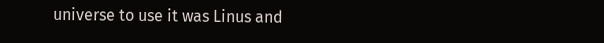universe to use it was Linus and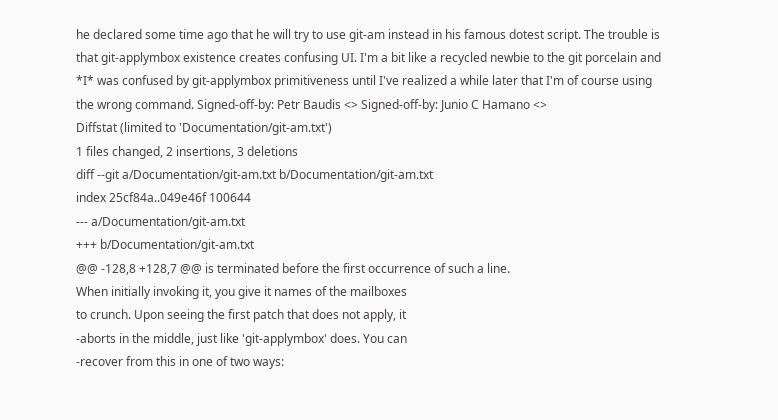he declared some time ago that he will try to use git-am instead in his famous dotest script. The trouble is that git-applymbox existence creates confusing UI. I'm a bit like a recycled newbie to the git porcelain and *I* was confused by git-applymbox primitiveness until I've realized a while later that I'm of course using the wrong command. Signed-off-by: Petr Baudis <> Signed-off-by: Junio C Hamano <>
Diffstat (limited to 'Documentation/git-am.txt')
1 files changed, 2 insertions, 3 deletions
diff --git a/Documentation/git-am.txt b/Documentation/git-am.txt
index 25cf84a..049e46f 100644
--- a/Documentation/git-am.txt
+++ b/Documentation/git-am.txt
@@ -128,8 +128,7 @@ is terminated before the first occurrence of such a line.
When initially invoking it, you give it names of the mailboxes
to crunch. Upon seeing the first patch that does not apply, it
-aborts in the middle, just like 'git-applymbox' does. You can
-recover from this in one of two ways: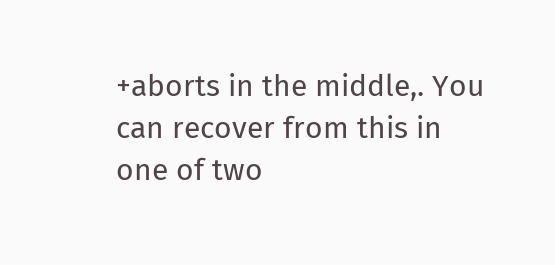+aborts in the middle,. You can recover from this in one of two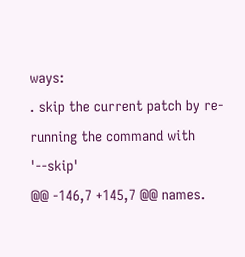ways:
. skip the current patch by re-running the command with '--skip'
@@ -146,7 +145,7 @@ names.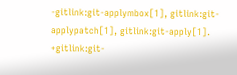-gitlink:git-applymbox[1], gitlink:git-applypatch[1], gitlink:git-apply[1].
+gitlink:git-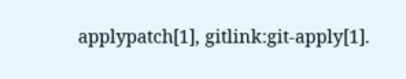applypatch[1], gitlink:git-apply[1].